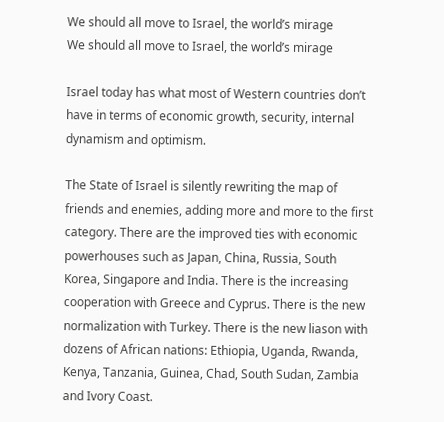We should all move to Israel, the world’s mirage
We should all move to Israel, the world’s mirage

Israel today has what most of Western countries don’t have in terms of economic growth, security, internal dynamism and optimism.

The State of Israel is silently rewriting the map of friends and enemies, adding more and more to the first category. There are the improved ties with economic powerhouses such as Japan, China, Russia, South Korea, Singapore and India. There is the increasing cooperation with Greece and Cyprus. There is the new normalization with Turkey. There is the new liason with dozens of African nations: Ethiopia, Uganda, Rwanda, Kenya, Tanzania, Guinea, Chad, South Sudan, Zambia and Ivory Coast.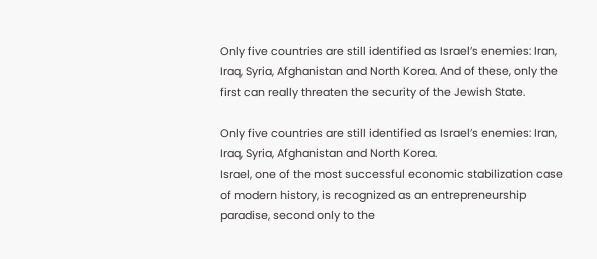Only five countries are still identified as Israel’s enemies: Iran, Iraq, Syria, Afghanistan and North Korea. And of these, only the first can really threaten the security of the Jewish State.

Only five countries are still identified as Israel’s enemies: Iran, Iraq, Syria, Afghanistan and North Korea.
Israel, one of the most successful economic stabilization case of modern history, is recognized as an entrepreneurship paradise, second only to the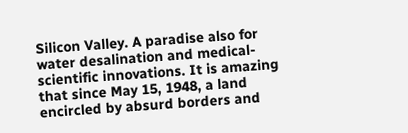Silicon Valley. A paradise also for water desalination and medical-scientific innovations. It is amazing that since May 15, 1948, a land encircled by absurd borders and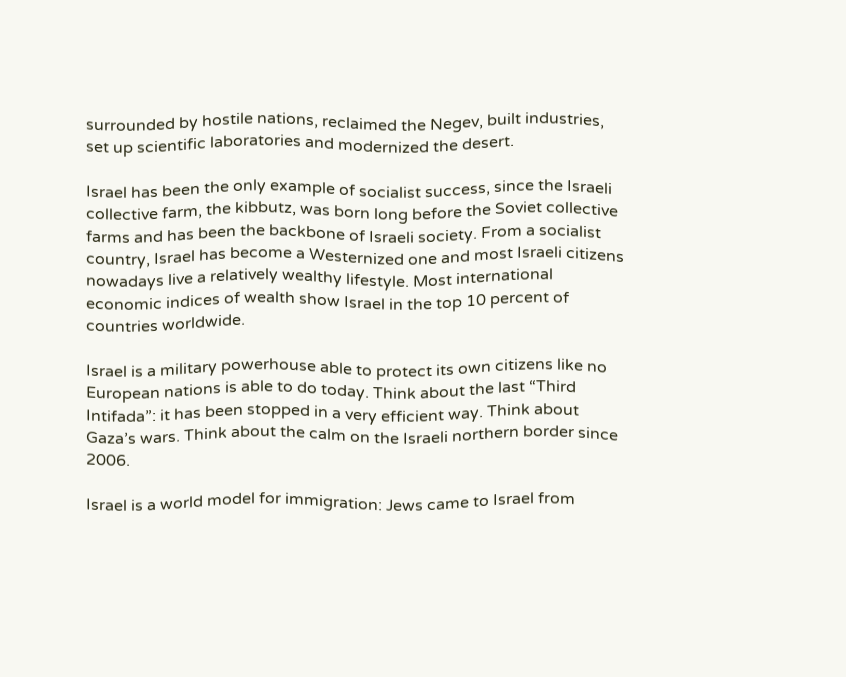surrounded by hostile nations, reclaimed the Negev, built industries, set up scientific laboratories and modernized the desert.

Israel has been the only example of socialist success, since the Israeli collective farm, the kibbutz, was born long before the Soviet collective farms and has been the backbone of Israeli society. From a socialist country, Israel has become a Westernized one and most Israeli citizens nowadays live a relatively wealthy lifestyle. Most international economic indices of wealth show Israel in the top 10 percent of countries worldwide.

Israel is a military powerhouse able to protect its own citizens like no European nations is able to do today. Think about the last “Third Intifada”: it has been stopped in a very efficient way. Think about Gaza’s wars. Think about the calm on the Israeli northern border since 2006.

Israel is a world model for immigration: Jews came to Israel from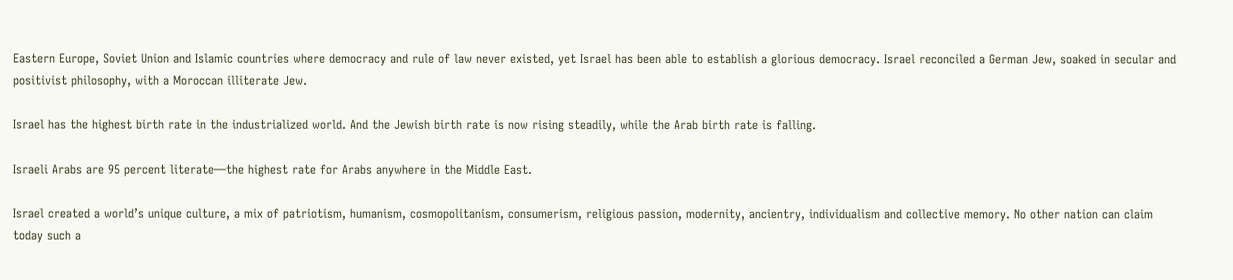Eastern Europe, Soviet Union and Islamic countries where democracy and rule of law never existed, yet Israel has been able to establish a glorious democracy. Israel reconciled a German Jew, soaked in secular and positivist philosophy, with a Moroccan illiterate Jew.

Israel has the highest birth rate in the industrialized world. And the Jewish birth rate is now rising steadily, while the Arab birth rate is falling.

Israeli Arabs are 95 percent literate—the highest rate for Arabs anywhere in the Middle East.

Israel created a world’s unique culture, a mix of patriotism, humanism, cosmopolitanism, consumerism, religious passion, modernity, ancientry, individualism and collective memory. No other nation can claim today such a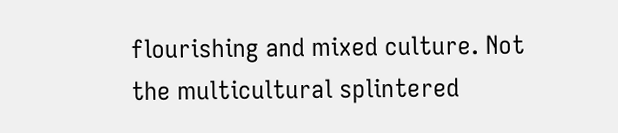flourishing and mixed culture. Not the multicultural splintered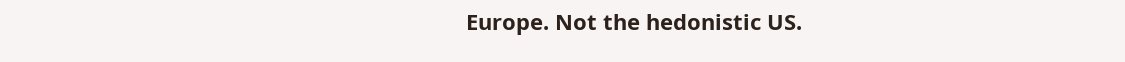Europe. Not the hedonistic US.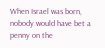When Israel was born, nobody would have bet a penny on the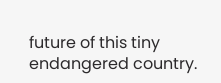future of this tiny endangered country.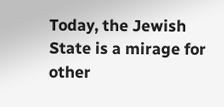Today, the Jewish State is a mirage for other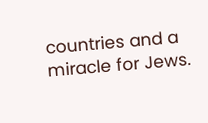countries and a miracle for Jews.